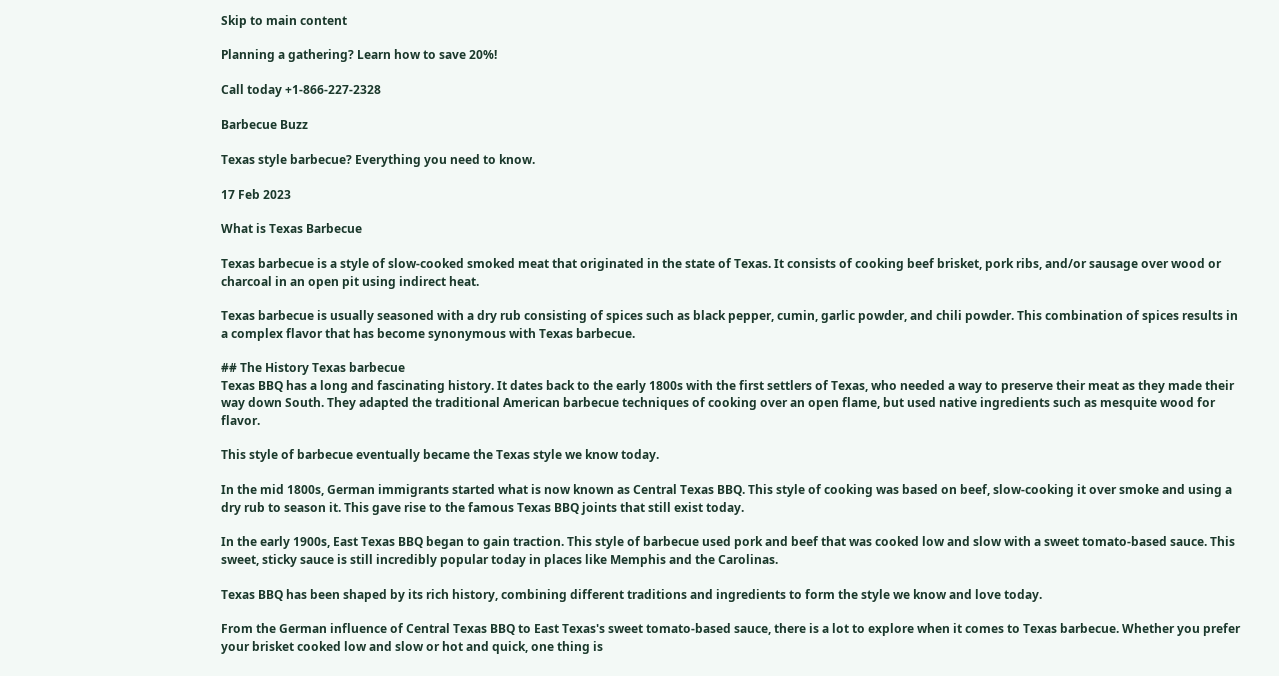Skip to main content

Planning a gathering? Learn how to save 20%!

Call today +1-866-227-2328

Barbecue Buzz

Texas style barbecue? Everything you need to know.

17 Feb 2023

What is Texas Barbecue

Texas barbecue is a style of slow-cooked smoked meat that originated in the state of Texas. It consists of cooking beef brisket, pork ribs, and/or sausage over wood or charcoal in an open pit using indirect heat.

Texas barbecue is usually seasoned with a dry rub consisting of spices such as black pepper, cumin, garlic powder, and chili powder. This combination of spices results in a complex flavor that has become synonymous with Texas barbecue.

## The History Texas barbecue
Texas BBQ has a long and fascinating history. It dates back to the early 1800s with the first settlers of Texas, who needed a way to preserve their meat as they made their way down South. They adapted the traditional American barbecue techniques of cooking over an open flame, but used native ingredients such as mesquite wood for flavor.

This style of barbecue eventually became the Texas style we know today.

In the mid 1800s, German immigrants started what is now known as Central Texas BBQ. This style of cooking was based on beef, slow-cooking it over smoke and using a dry rub to season it. This gave rise to the famous Texas BBQ joints that still exist today.

In the early 1900s, East Texas BBQ began to gain traction. This style of barbecue used pork and beef that was cooked low and slow with a sweet tomato-based sauce. This sweet, sticky sauce is still incredibly popular today in places like Memphis and the Carolinas.

Texas BBQ has been shaped by its rich history, combining different traditions and ingredients to form the style we know and love today.

From the German influence of Central Texas BBQ to East Texas's sweet tomato-based sauce, there is a lot to explore when it comes to Texas barbecue. Whether you prefer your brisket cooked low and slow or hot and quick, one thing is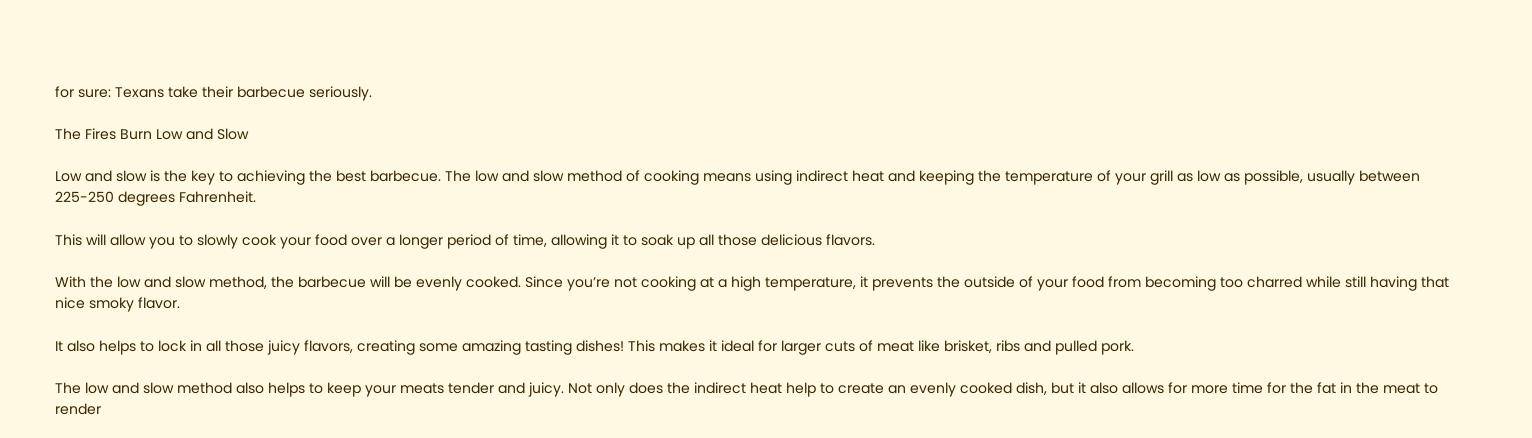for sure: Texans take their barbecue seriously.

The Fires Burn Low and Slow

Low and slow is the key to achieving the best barbecue. The low and slow method of cooking means using indirect heat and keeping the temperature of your grill as low as possible, usually between 225-250 degrees Fahrenheit.

This will allow you to slowly cook your food over a longer period of time, allowing it to soak up all those delicious flavors.

With the low and slow method, the barbecue will be evenly cooked. Since you’re not cooking at a high temperature, it prevents the outside of your food from becoming too charred while still having that nice smoky flavor.

It also helps to lock in all those juicy flavors, creating some amazing tasting dishes! This makes it ideal for larger cuts of meat like brisket, ribs and pulled pork.

The low and slow method also helps to keep your meats tender and juicy. Not only does the indirect heat help to create an evenly cooked dish, but it also allows for more time for the fat in the meat to render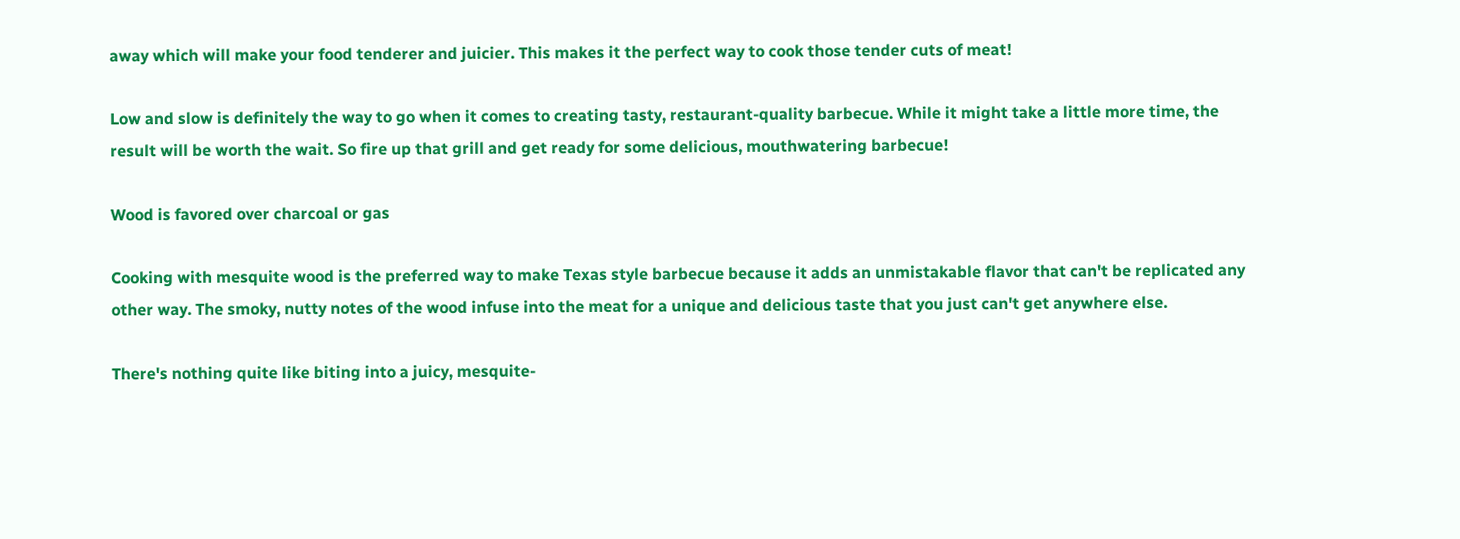away which will make your food tenderer and juicier. This makes it the perfect way to cook those tender cuts of meat!

Low and slow is definitely the way to go when it comes to creating tasty, restaurant-quality barbecue. While it might take a little more time, the result will be worth the wait. So fire up that grill and get ready for some delicious, mouthwatering barbecue!

Wood is favored over charcoal or gas

Cooking with mesquite wood is the preferred way to make Texas style barbecue because it adds an unmistakable flavor that can't be replicated any other way. The smoky, nutty notes of the wood infuse into the meat for a unique and delicious taste that you just can't get anywhere else.

There's nothing quite like biting into a juicy, mesquite-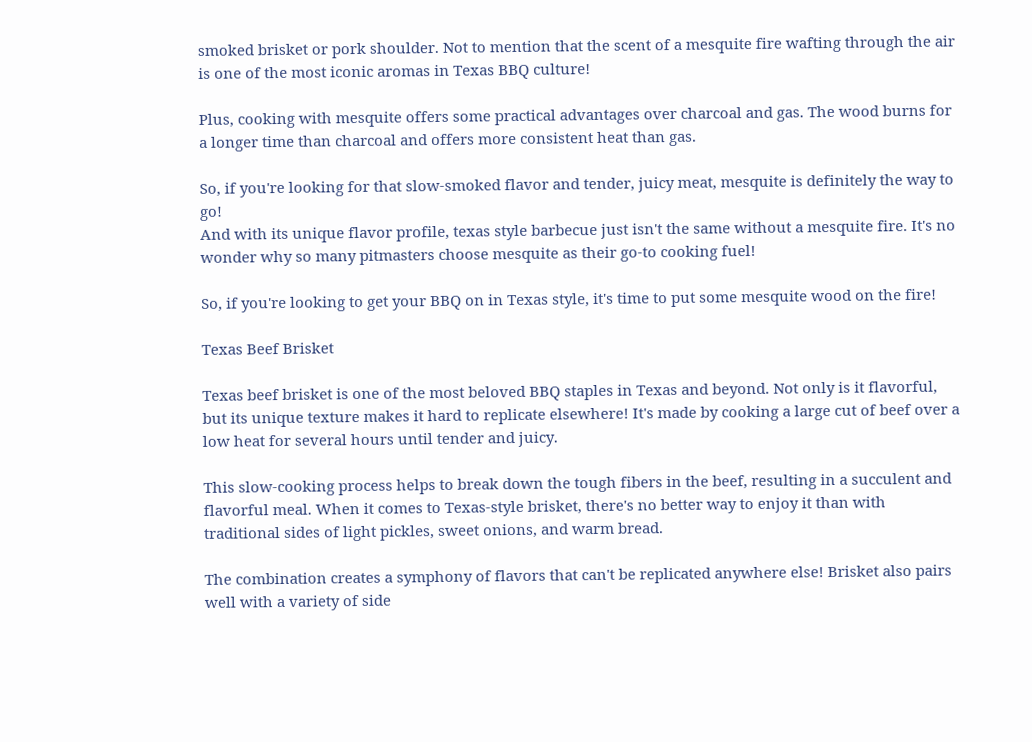smoked brisket or pork shoulder. Not to mention that the scent of a mesquite fire wafting through the air is one of the most iconic aromas in Texas BBQ culture!

Plus, cooking with mesquite offers some practical advantages over charcoal and gas. The wood burns for a longer time than charcoal and offers more consistent heat than gas.

So, if you're looking for that slow-smoked flavor and tender, juicy meat, mesquite is definitely the way to go!
And with its unique flavor profile, texas style barbecue just isn't the same without a mesquite fire. It's no wonder why so many pitmasters choose mesquite as their go-to cooking fuel!

So, if you're looking to get your BBQ on in Texas style, it's time to put some mesquite wood on the fire!

Texas Beef Brisket

Texas beef brisket is one of the most beloved BBQ staples in Texas and beyond. Not only is it flavorful, but its unique texture makes it hard to replicate elsewhere! It's made by cooking a large cut of beef over a low heat for several hours until tender and juicy.

This slow-cooking process helps to break down the tough fibers in the beef, resulting in a succulent and flavorful meal. When it comes to Texas-style brisket, there's no better way to enjoy it than with traditional sides of light pickles, sweet onions, and warm bread.

The combination creates a symphony of flavors that can't be replicated anywhere else! Brisket also pairs well with a variety of side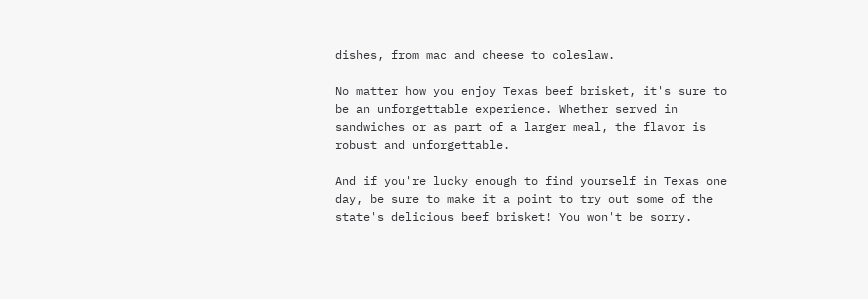dishes, from mac and cheese to coleslaw.

No matter how you enjoy Texas beef brisket, it's sure to be an unforgettable experience. Whether served in sandwiches or as part of a larger meal, the flavor is robust and unforgettable.

And if you're lucky enough to find yourself in Texas one day, be sure to make it a point to try out some of the state's delicious beef brisket! You won't be sorry.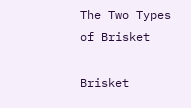The Two Types of Brisket

Brisket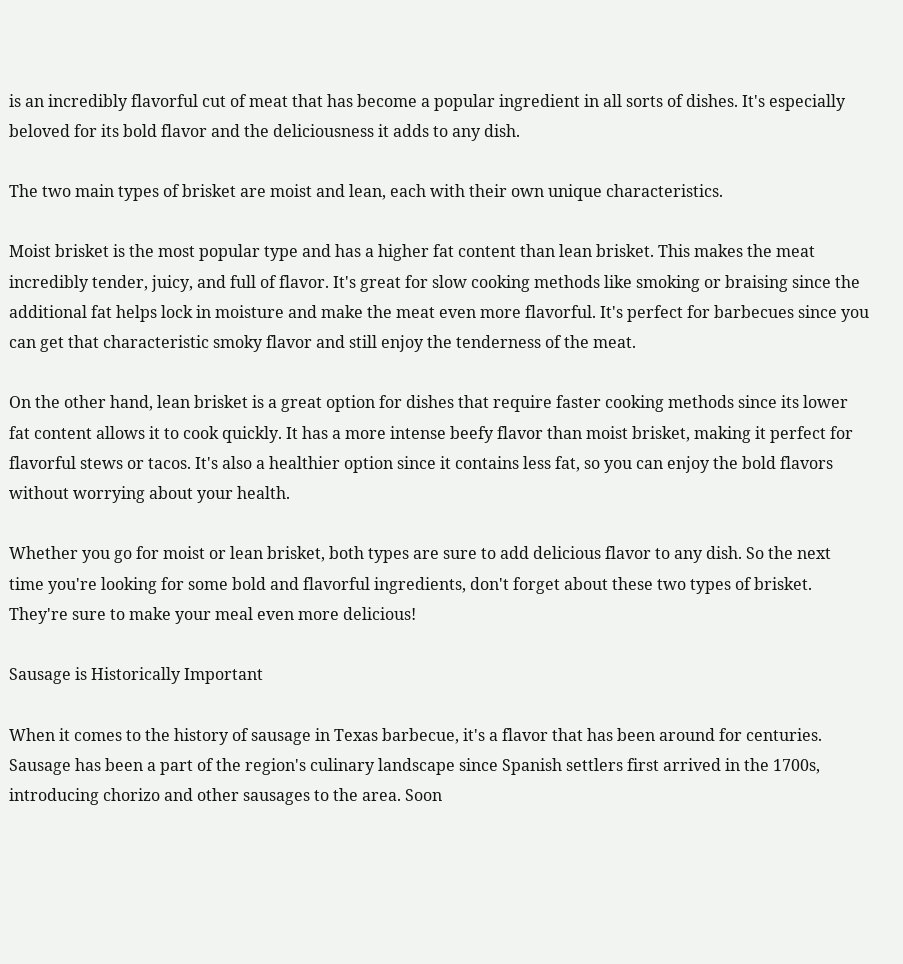is an incredibly flavorful cut of meat that has become a popular ingredient in all sorts of dishes. It's especially beloved for its bold flavor and the deliciousness it adds to any dish.

The two main types of brisket are moist and lean, each with their own unique characteristics.

Moist brisket is the most popular type and has a higher fat content than lean brisket. This makes the meat incredibly tender, juicy, and full of flavor. It's great for slow cooking methods like smoking or braising since the additional fat helps lock in moisture and make the meat even more flavorful. It's perfect for barbecues since you can get that characteristic smoky flavor and still enjoy the tenderness of the meat.

On the other hand, lean brisket is a great option for dishes that require faster cooking methods since its lower fat content allows it to cook quickly. It has a more intense beefy flavor than moist brisket, making it perfect for flavorful stews or tacos. It's also a healthier option since it contains less fat, so you can enjoy the bold flavors without worrying about your health.

Whether you go for moist or lean brisket, both types are sure to add delicious flavor to any dish. So the next time you're looking for some bold and flavorful ingredients, don't forget about these two types of brisket. They're sure to make your meal even more delicious!

Sausage is Historically Important

When it comes to the history of sausage in Texas barbecue, it's a flavor that has been around for centuries. Sausage has been a part of the region's culinary landscape since Spanish settlers first arrived in the 1700s, introducing chorizo and other sausages to the area. Soon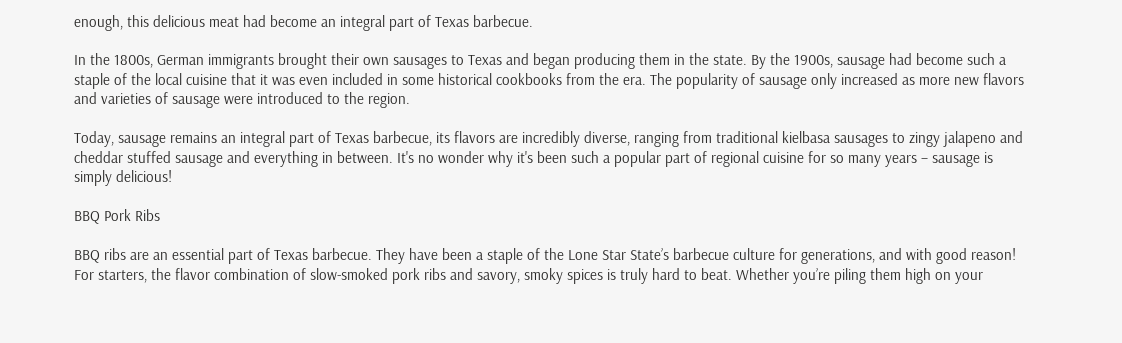enough, this delicious meat had become an integral part of Texas barbecue.

In the 1800s, German immigrants brought their own sausages to Texas and began producing them in the state. By the 1900s, sausage had become such a staple of the local cuisine that it was even included in some historical cookbooks from the era. The popularity of sausage only increased as more new flavors and varieties of sausage were introduced to the region.

Today, sausage remains an integral part of Texas barbecue, its flavors are incredibly diverse, ranging from traditional kielbasa sausages to zingy jalapeno and cheddar stuffed sausage and everything in between. It's no wonder why it's been such a popular part of regional cuisine for so many years – sausage is simply delicious!

BBQ Pork Ribs

BBQ ribs are an essential part of Texas barbecue. They have been a staple of the Lone Star State’s barbecue culture for generations, and with good reason!
For starters, the flavor combination of slow-smoked pork ribs and savory, smoky spices is truly hard to beat. Whether you’re piling them high on your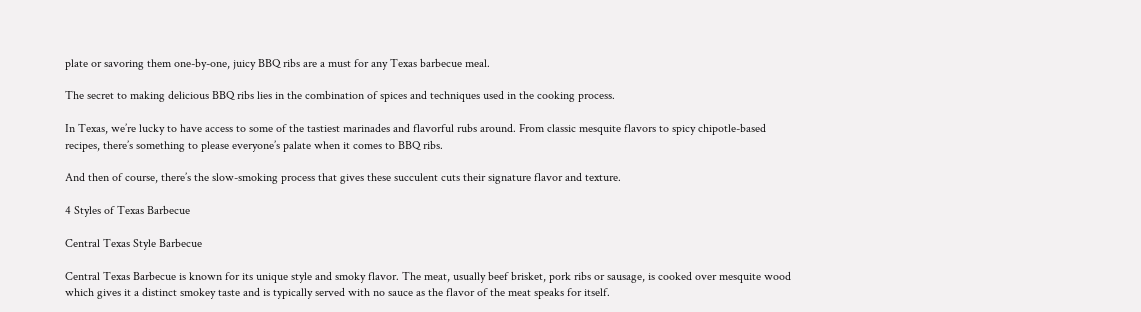plate or savoring them one-by-one, juicy BBQ ribs are a must for any Texas barbecue meal.

The secret to making delicious BBQ ribs lies in the combination of spices and techniques used in the cooking process.

In Texas, we’re lucky to have access to some of the tastiest marinades and flavorful rubs around. From classic mesquite flavors to spicy chipotle-based recipes, there’s something to please everyone’s palate when it comes to BBQ ribs.

And then of course, there’s the slow-smoking process that gives these succulent cuts their signature flavor and texture.

4 Styles of Texas Barbecue

Central Texas Style Barbecue

Central Texas Barbecue is known for its unique style and smoky flavor. The meat, usually beef brisket, pork ribs or sausage, is cooked over mesquite wood which gives it a distinct smokey taste and is typically served with no sauce as the flavor of the meat speaks for itself.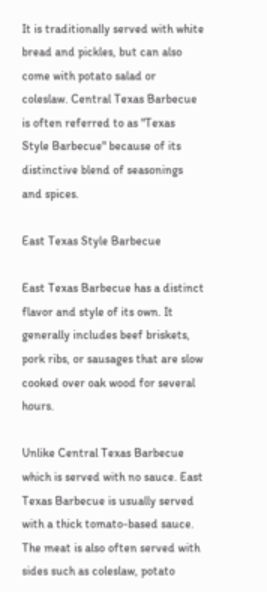It is traditionally served with white bread and pickles, but can also come with potato salad or coleslaw. Central Texas Barbecue is often referred to as "Texas Style Barbecue" because of its distinctive blend of seasonings and spices.

East Texas Style Barbecue

East Texas Barbecue has a distinct flavor and style of its own. It generally includes beef briskets, pork ribs, or sausages that are slow cooked over oak wood for several hours.

Unlike Central Texas Barbecue which is served with no sauce. East Texas Barbecue is usually served with a thick tomato-based sauce. The meat is also often served with sides such as coleslaw, potato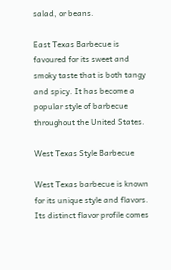salad, or beans.

East Texas Barbecue is favoured for its sweet and smoky taste that is both tangy and spicy. It has become a popular style of barbecue throughout the United States.

West Texas Style Barbecue

West Texas barbecue is known for its unique style and flavors. Its distinct flavor profile comes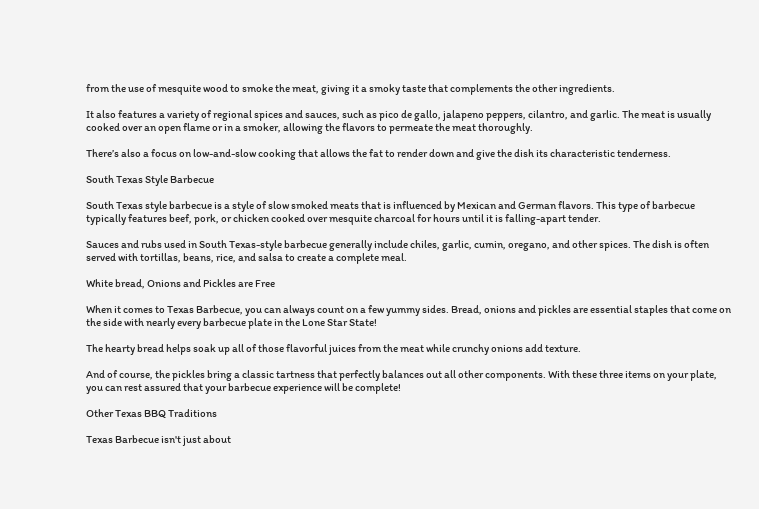from the use of mesquite wood to smoke the meat, giving it a smoky taste that complements the other ingredients.

It also features a variety of regional spices and sauces, such as pico de gallo, jalapeno peppers, cilantro, and garlic. The meat is usually cooked over an open flame or in a smoker, allowing the flavors to permeate the meat thoroughly.

There’s also a focus on low-and-slow cooking that allows the fat to render down and give the dish its characteristic tenderness.

South Texas Style Barbecue

South Texas style barbecue is a style of slow smoked meats that is influenced by Mexican and German flavors. This type of barbecue typically features beef, pork, or chicken cooked over mesquite charcoal for hours until it is falling-apart tender.

Sauces and rubs used in South Texas-style barbecue generally include chiles, garlic, cumin, oregano, and other spices. The dish is often served with tortillas, beans, rice, and salsa to create a complete meal.

White bread, Onions and Pickles are Free

When it comes to Texas Barbecue, you can always count on a few yummy sides. Bread, onions and pickles are essential staples that come on the side with nearly every barbecue plate in the Lone Star State!

The hearty bread helps soak up all of those flavorful juices from the meat while crunchy onions add texture.

And of course, the pickles bring a classic tartness that perfectly balances out all other components. With these three items on your plate, you can rest assured that your barbecue experience will be complete!

Other Texas BBQ Traditions

Texas Barbecue isn't just about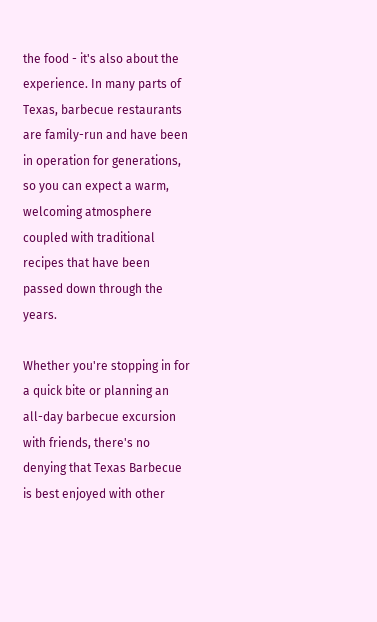the food - it's also about the experience. In many parts of Texas, barbecue restaurants are family-run and have been in operation for generations, so you can expect a warm, welcoming atmosphere coupled with traditional recipes that have been passed down through the years.

Whether you're stopping in for a quick bite or planning an all-day barbecue excursion with friends, there's no denying that Texas Barbecue is best enjoyed with other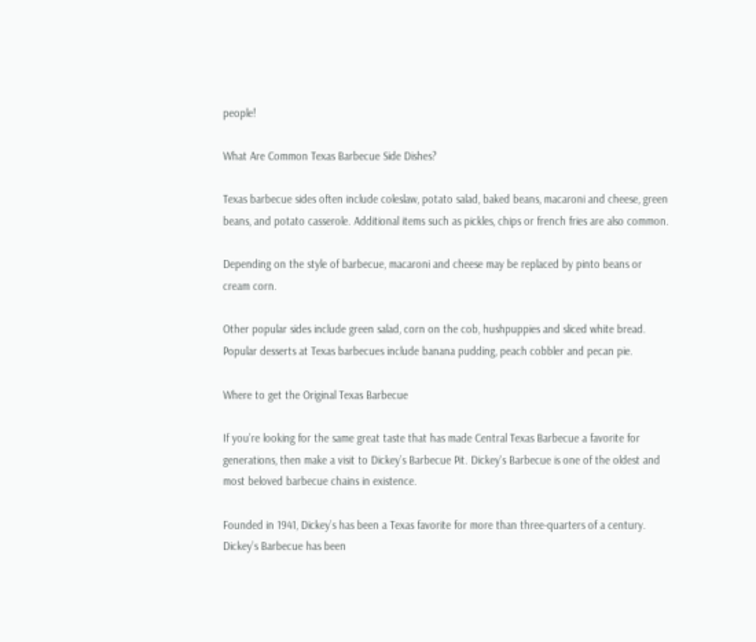people!

What Are Common Texas Barbecue Side Dishes?

Texas barbecue sides often include coleslaw, potato salad, baked beans, macaroni and cheese, green beans, and potato casserole. Additional items such as pickles, chips or french fries are also common.

Depending on the style of barbecue, macaroni and cheese may be replaced by pinto beans or cream corn.

Other popular sides include green salad, corn on the cob, hushpuppies and sliced white bread. Popular desserts at Texas barbecues include banana pudding, peach cobbler and pecan pie.

Where to get the Original Texas Barbecue

If you’re looking for the same great taste that has made Central Texas Barbecue a favorite for generations, then make a visit to Dickey’s Barbecue Pit. Dickey's Barbecue is one of the oldest and most beloved barbecue chains in existence.

Founded in 1941, Dickey’s has been a Texas favorite for more than three-quarters of a century. Dickey’s Barbecue has been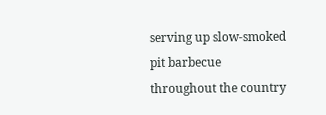serving up slow-smoked pit barbecue throughout the country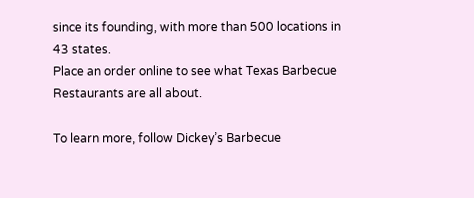since its founding, with more than 500 locations in 43 states.
Place an order online to see what Texas Barbecue Restaurants are all about.

To learn more, follow Dickey’s Barbecue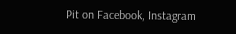Pit on Facebook, Instagram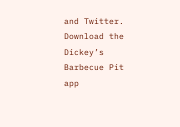and Twitter. Download the Dickey’s Barbecue Pit app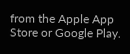from the Apple App Store or Google Play.